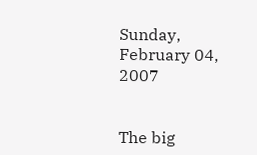Sunday, February 04, 2007


The big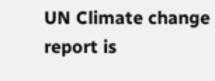UN Climate change report is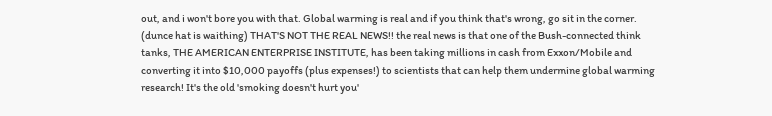out, and i won't bore you with that. Global warming is real and if you think that's wrong, go sit in the corner. (dunce hat is waithing) THAT'S NOT THE REAL NEWS!! the real news is that one of the Bush-connected think tanks, THE AMERICAN ENTERPRISE INSTITUTE, has been taking millions in cash from Exxon/Mobile and converting it into $10,000 payoffs (plus expenses!) to scientists that can help them undermine global warming research! It's the old 'smoking doesn't hurt you'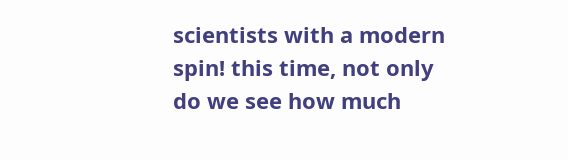scientists with a modern spin! this time, not only do we see how much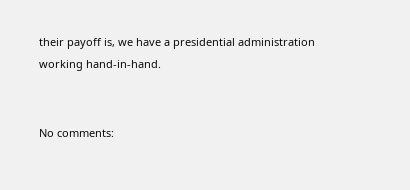their payoff is, we have a presidential administration working hand-in-hand.


No comments: